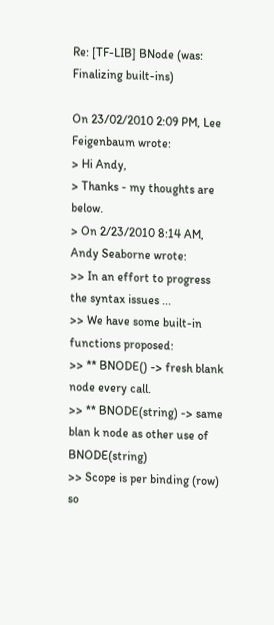Re: [TF-LIB] BNode (was: Finalizing built-ins)

On 23/02/2010 2:09 PM, Lee Feigenbaum wrote:
> Hi Andy,
> Thanks - my thoughts are below.
> On 2/23/2010 8:14 AM, Andy Seaborne wrote:
>> In an effort to progress the syntax issues ...
>> We have some built-in functions proposed:
>> ** BNODE() -> fresh blank node every call.
>> ** BNODE(string) -> same blan k node as other use of BNODE(string)
>> Scope is per binding (row) so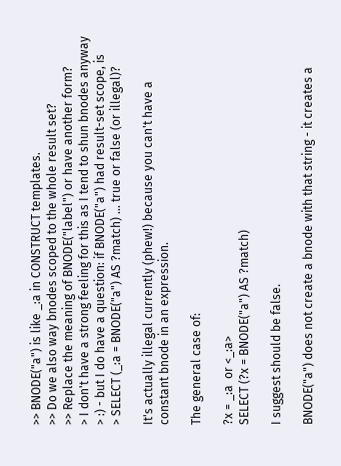>> BNODE("a") is like _:a in CONSTRUCT templates.
>> Do we also way bnodes scoped to the whole result set?
>> Replace the meaning of BNODE("label") or have another form?
> I don't have a strong feeling for this as I tend to shun bnodes anyway
> :) - but I do have a question: if BNODE("a") had result-set scope, is
> SELECT (_:a = BNODE("a") AS ?match) ... true or false (or illegal)?

It's actually illegal currently (phew!) because you can't have a
constant bnode in an expression.

The general case of:

?x = _:a  or <_:a>
SELECT (?x = BNODE("a") AS ?match)

I suggest should be false.

BNODE("a") does not create a bnode with that string - it creates a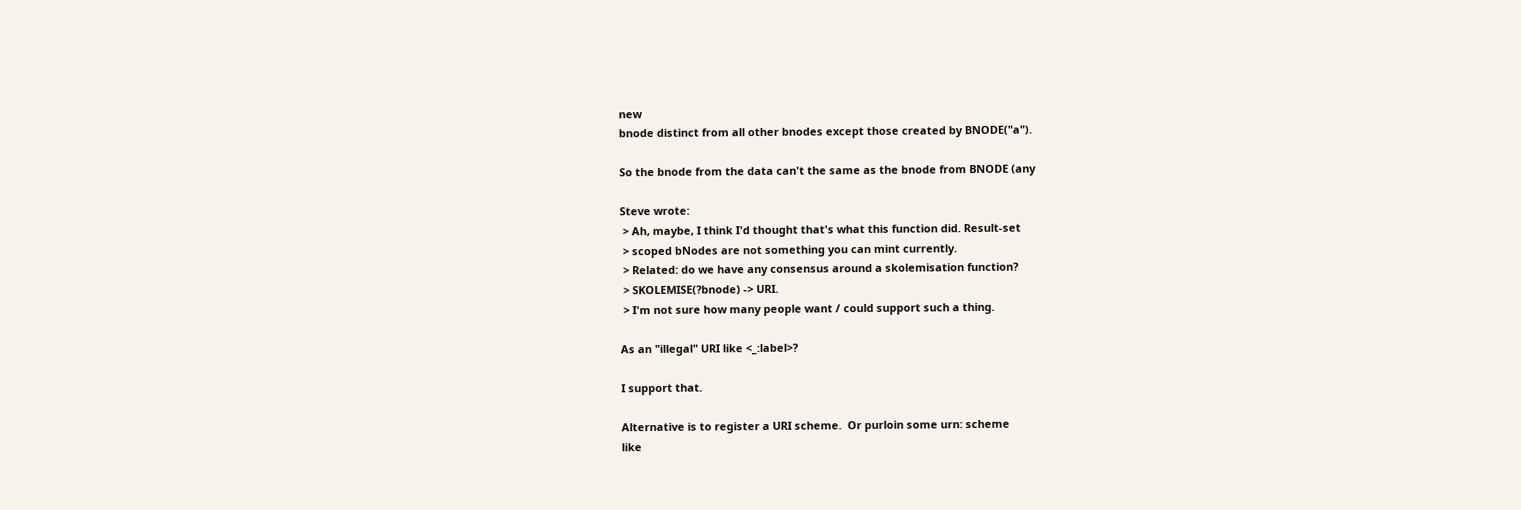new
bnode distinct from all other bnodes except those created by BNODE("a").

So the bnode from the data can't the same as the bnode from BNODE (any

Steve wrote:
 > Ah, maybe, I think I'd thought that's what this function did. Result-set
 > scoped bNodes are not something you can mint currently.
 > Related: do we have any consensus around a skolemisation function?
 > SKOLEMISE(?bnode) -> URI.
 > I'm not sure how many people want / could support such a thing.

As an "illegal" URI like <_:label>?

I support that.

Alternative is to register a URI scheme.  Or purloin some urn: scheme
like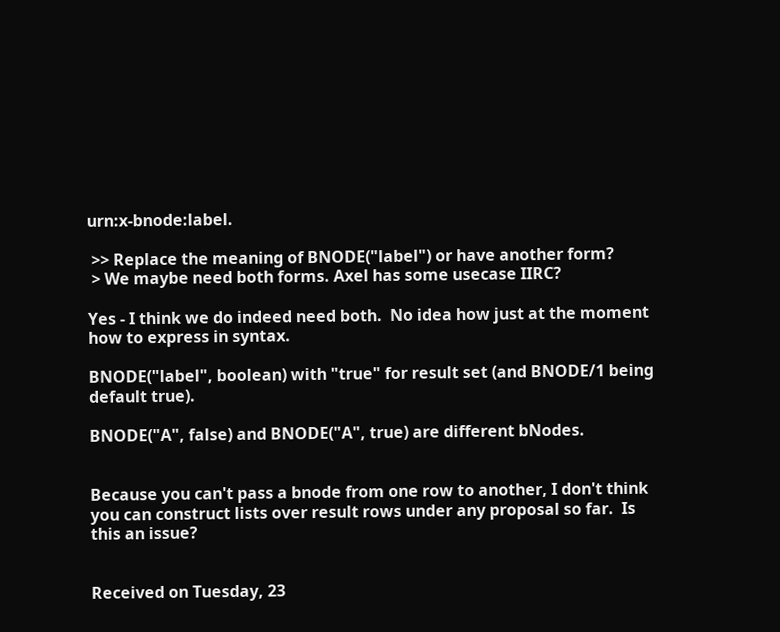urn:x-bnode:label.

 >> Replace the meaning of BNODE("label") or have another form?
 > We maybe need both forms. Axel has some usecase IIRC?

Yes - I think we do indeed need both.  No idea how just at the moment
how to express in syntax.

BNODE("label", boolean) with "true" for result set (and BNODE/1 being
default true).

BNODE("A", false) and BNODE("A", true) are different bNodes.


Because you can't pass a bnode from one row to another, I don't think
you can construct lists over result rows under any proposal so far.  Is
this an issue?


Received on Tuesday, 23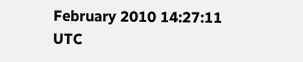February 2010 14:27:11 UTC